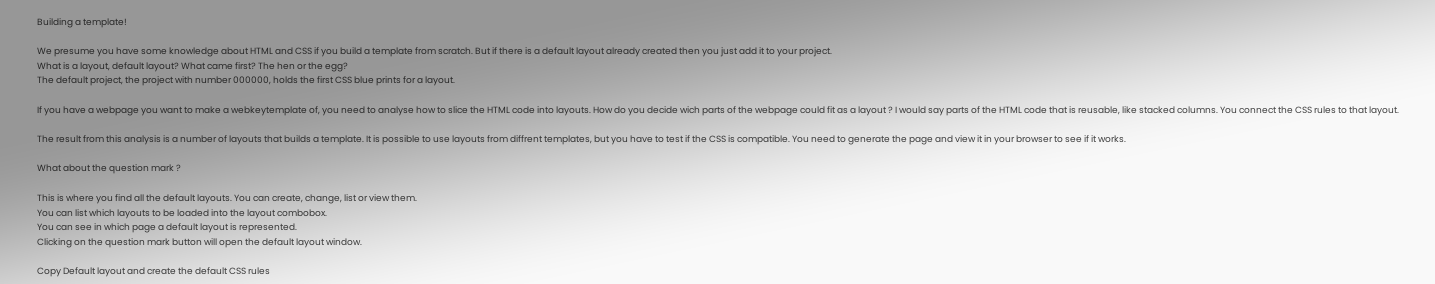Building a template!

We presume you have some knowledge about HTML and CSS if you build a template from scratch. But if there is a default layout already created then you just add it to your project.
What is a layout, default layout? What came first? The hen or the egg?
The default project, the project with number 000000, holds the first CSS blue prints for a layout.

If you have a webpage you want to make a webkeytemplate of, you need to analyse how to slice the HTML code into layouts. How do you decide wich parts of the webpage could fit as a layout ? I would say parts of the HTML code that is reusable, like stacked columns. You connect the CSS rules to that layout.

The result from this analysis is a number of layouts that builds a template. It is possible to use layouts from diffrent templates, but you have to test if the CSS is compatible. You need to generate the page and view it in your browser to see if it works.

What about the question mark ?

This is where you find all the default layouts. You can create, change, list or view them.
You can list which layouts to be loaded into the layout combobox.
You can see in which page a default layout is represented.
Clicking on the question mark button will open the default layout window.

Copy Default layout and create the default CSS rules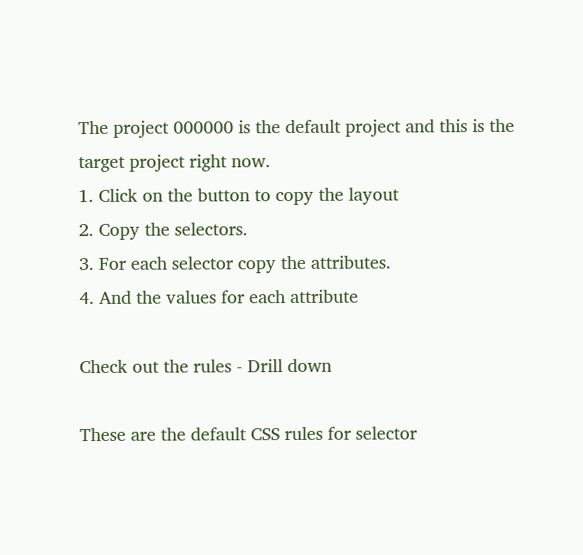The project 000000 is the default project and this is the target project right now.
1. Click on the button to copy the layout
2. Copy the selectors.
3. For each selector copy the attributes.
4. And the values for each attribute

Check out the rules - Drill down

These are the default CSS rules for selector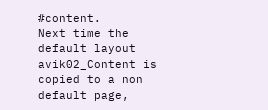#content.
Next time the default layout avik02_Content is copied to a non default page,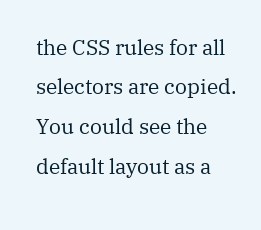the CSS rules for all selectors are copied.
You could see the default layout as a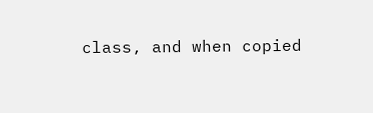class, and when copied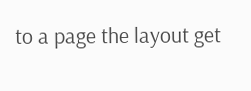to a page the layout get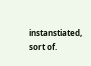instanstiated, sort of.